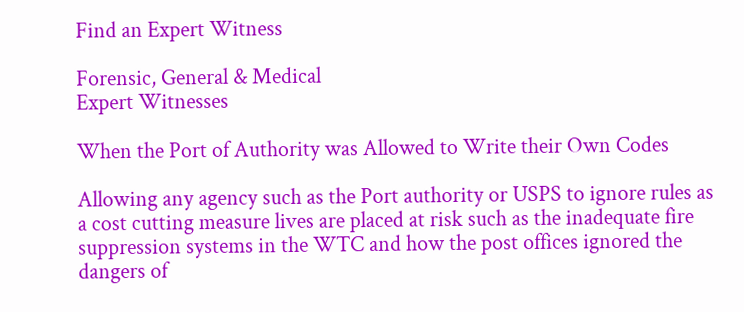Find an Expert Witness

Forensic, General & Medical
Expert Witnesses

When the Port of Authority was Allowed to Write their Own Codes

Allowing any agency such as the Port authority or USPS to ignore rules as a cost cutting measure lives are placed at risk such as the inadequate fire suppression systems in the WTC and how the post offices ignored the dangers of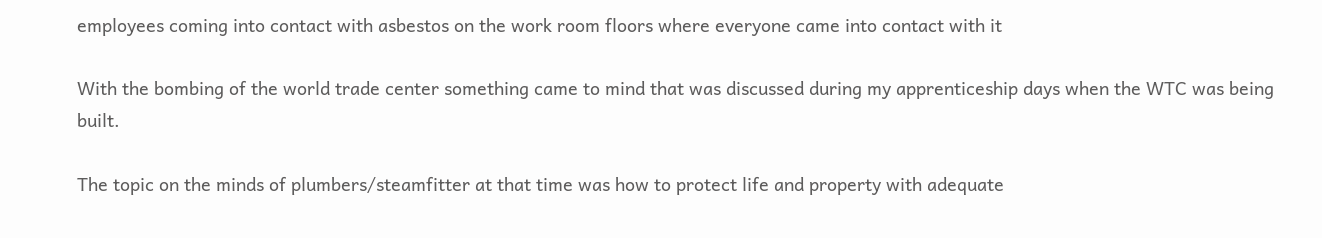employees coming into contact with asbestos on the work room floors where everyone came into contact with it

With the bombing of the world trade center something came to mind that was discussed during my apprenticeship days when the WTC was being built.

The topic on the minds of plumbers/steamfitter at that time was how to protect life and property with adequate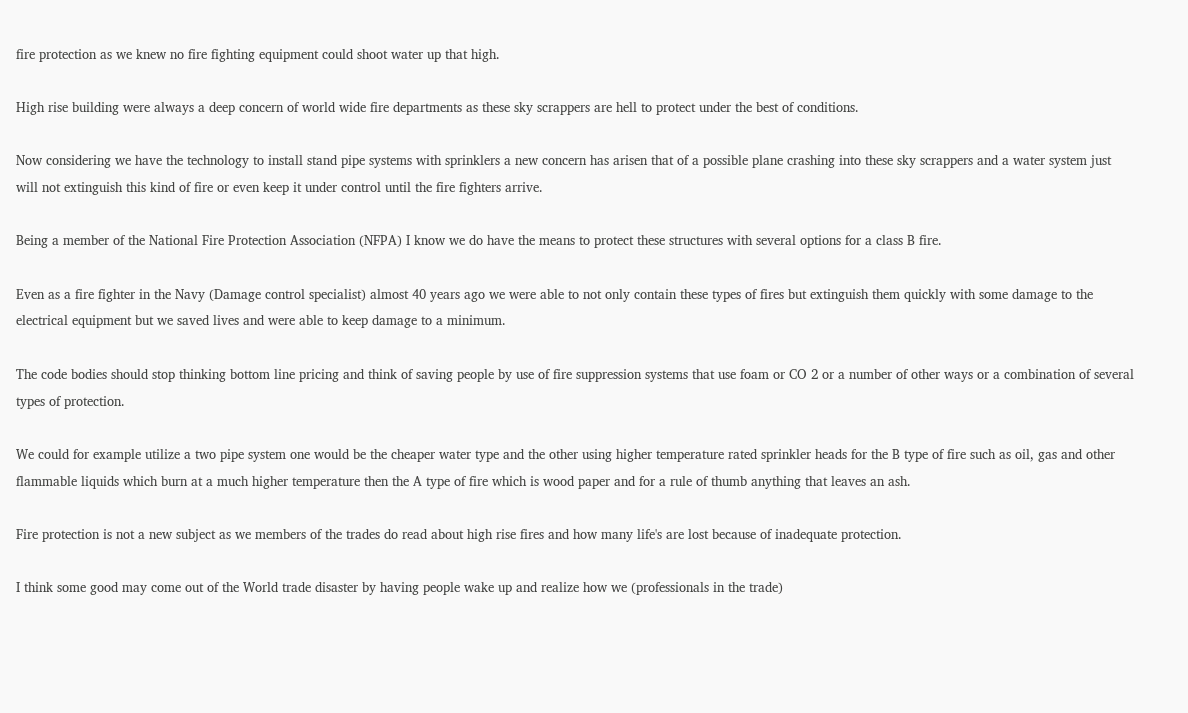fire protection as we knew no fire fighting equipment could shoot water up that high.

High rise building were always a deep concern of world wide fire departments as these sky scrappers are hell to protect under the best of conditions.

Now considering we have the technology to install stand pipe systems with sprinklers a new concern has arisen that of a possible plane crashing into these sky scrappers and a water system just will not extinguish this kind of fire or even keep it under control until the fire fighters arrive.

Being a member of the National Fire Protection Association (NFPA) I know we do have the means to protect these structures with several options for a class B fire.

Even as a fire fighter in the Navy (Damage control specialist) almost 40 years ago we were able to not only contain these types of fires but extinguish them quickly with some damage to the electrical equipment but we saved lives and were able to keep damage to a minimum.

The code bodies should stop thinking bottom line pricing and think of saving people by use of fire suppression systems that use foam or CO 2 or a number of other ways or a combination of several types of protection.

We could for example utilize a two pipe system one would be the cheaper water type and the other using higher temperature rated sprinkler heads for the B type of fire such as oil, gas and other flammable liquids which burn at a much higher temperature then the A type of fire which is wood paper and for a rule of thumb anything that leaves an ash.

Fire protection is not a new subject as we members of the trades do read about high rise fires and how many life's are lost because of inadequate protection.

I think some good may come out of the World trade disaster by having people wake up and realize how we (professionals in the trade)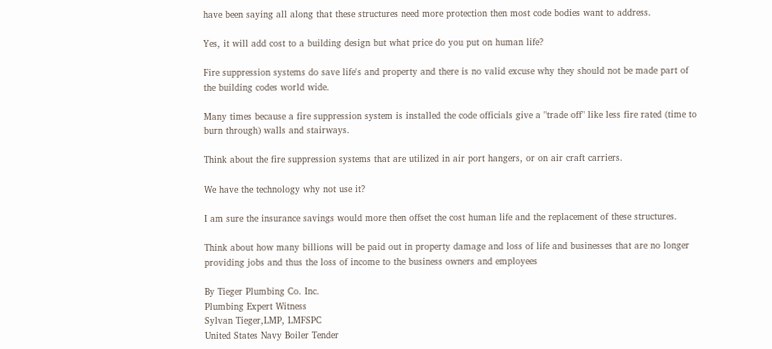have been saying all along that these structures need more protection then most code bodies want to address.

Yes, it will add cost to a building design but what price do you put on human life?

Fire suppression systems do save life's and property and there is no valid excuse why they should not be made part of the building codes world wide.

Many times because a fire suppression system is installed the code officials give a "trade off" like less fire rated (time to burn through) walls and stairways.

Think about the fire suppression systems that are utilized in air port hangers, or on air craft carriers.

We have the technology why not use it?

I am sure the insurance savings would more then offset the cost human life and the replacement of these structures.

Think about how many billions will be paid out in property damage and loss of life and businesses that are no longer providing jobs and thus the loss of income to the business owners and employees

By Tieger Plumbing Co. Inc.
Plumbing Expert Witness
Sylvan Tieger,LMP, LMFSPC
United States Navy Boiler Tender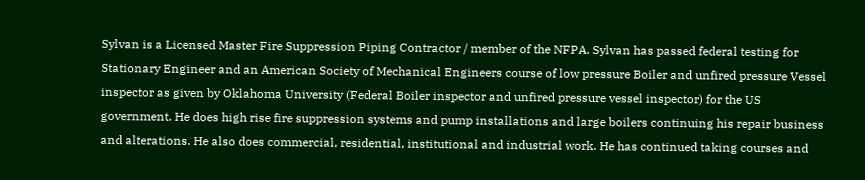Sylvan is a Licensed Master Fire Suppression Piping Contractor / member of the NFPA. Sylvan has passed federal testing for Stationary Engineer and an American Society of Mechanical Engineers course of low pressure Boiler and unfired pressure Vessel inspector as given by Oklahoma University (Federal Boiler inspector and unfired pressure vessel inspector) for the US government. He does high rise fire suppression systems and pump installations and large boilers continuing his repair business and alterations. He also does commercial, residential, institutional and industrial work. He has continued taking courses and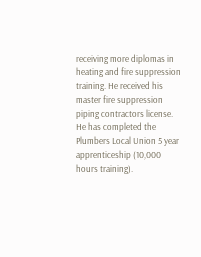receiving more diplomas in heating and fire suppression training. He received his master fire suppression piping contractors license. He has completed the Plumbers Local Union 5 year apprenticeship (10,000 hours training).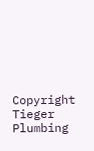Copyright Tieger Plumbing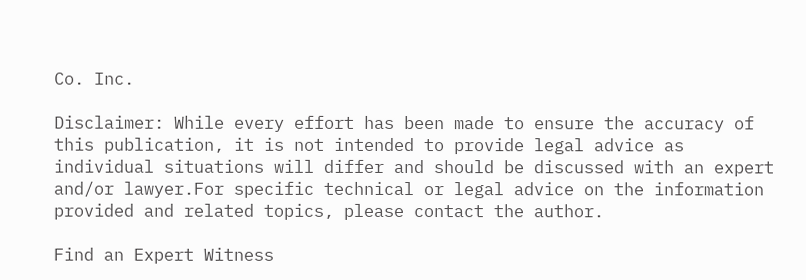Co. Inc.

Disclaimer: While every effort has been made to ensure the accuracy of this publication, it is not intended to provide legal advice as individual situations will differ and should be discussed with an expert and/or lawyer.For specific technical or legal advice on the information provided and related topics, please contact the author.

Find an Expert Witness